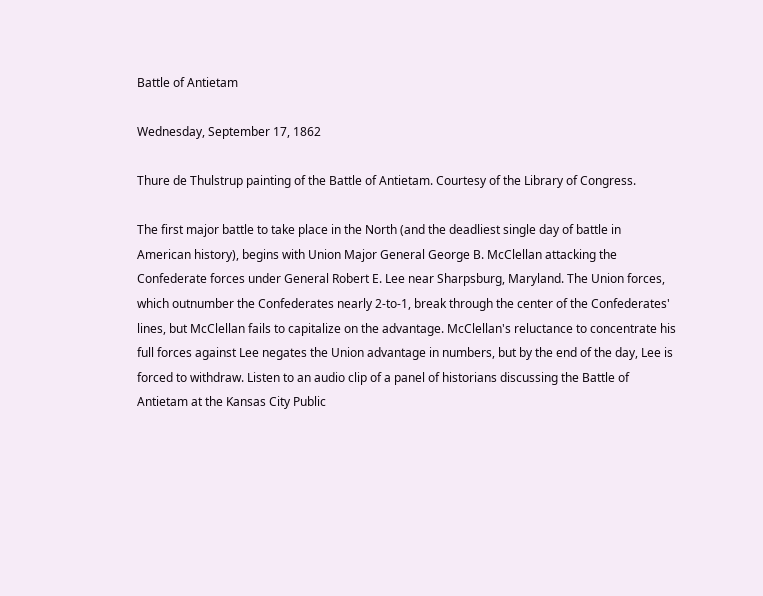Battle of Antietam

Wednesday, September 17, 1862

Thure de Thulstrup painting of the Battle of Antietam. Courtesy of the Library of Congress.

The first major battle to take place in the North (and the deadliest single day of battle in American history), begins with Union Major General George B. McClellan attacking the Confederate forces under General Robert E. Lee near Sharpsburg, Maryland. The Union forces, which outnumber the Confederates nearly 2-to-1, break through the center of the Confederates' lines, but McClellan fails to capitalize on the advantage. McClellan's reluctance to concentrate his full forces against Lee negates the Union advantage in numbers, but by the end of the day, Lee is forced to withdraw. Listen to an audio clip of a panel of historians discussing the Battle of Antietam at the Kansas City Public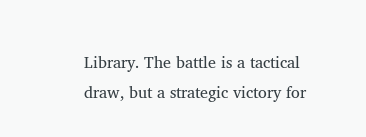Library. The battle is a tactical draw, but a strategic victory for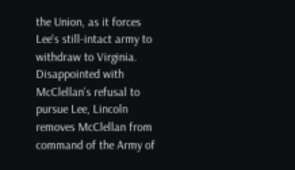the Union, as it forces Lee's still-intact army to withdraw to Virginia. Disappointed with McClellan's refusal to pursue Lee, Lincoln removes McClellan from command of the Army of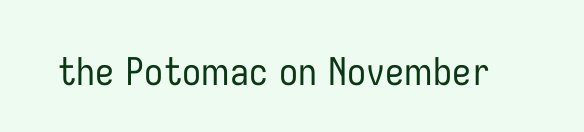the Potomac on November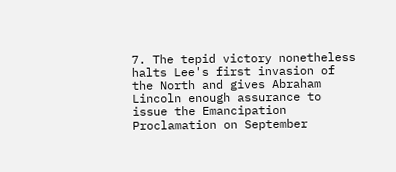7. The tepid victory nonetheless halts Lee's first invasion of the North and gives Abraham Lincoln enough assurance to issue the Emancipation Proclamation on September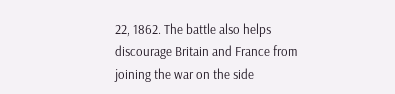22, 1862. The battle also helps discourage Britain and France from joining the war on the side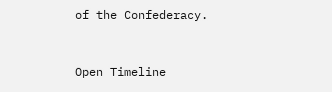of the Confederacy.


Open Timeline